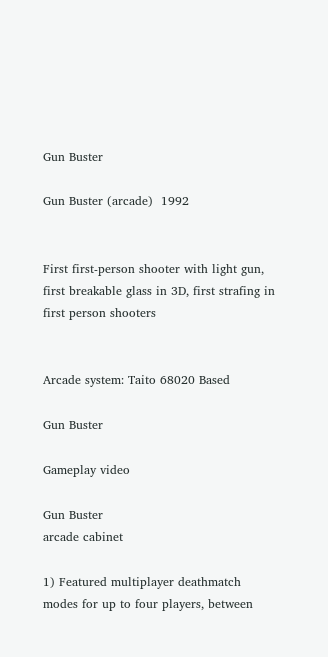Gun Buster

Gun Buster (arcade)  1992


First first-person shooter with light gun, first breakable glass in 3D, first strafing in first person shooters


Arcade system: Taito 68020 Based

Gun Buster

Gameplay video

Gun Buster
arcade cabinet

1) Featured multiplayer deathmatch modes for up to four players, between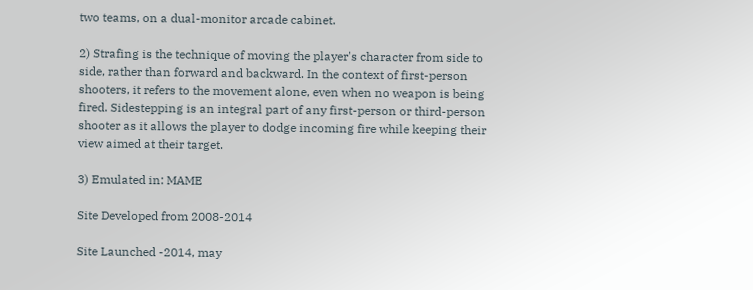two teams, on a dual-monitor arcade cabinet.

2) Strafing is the technique of moving the player's character from side to side, rather than forward and backward. In the context of first-person shooters, it refers to the movement alone, even when no weapon is being fired. Sidestepping is an integral part of any first-person or third-person shooter as it allows the player to dodge incoming fire while keeping their view aimed at their target.

3) Emulated in: MAME

Site Developed from 2008-2014

Site Launched -2014, may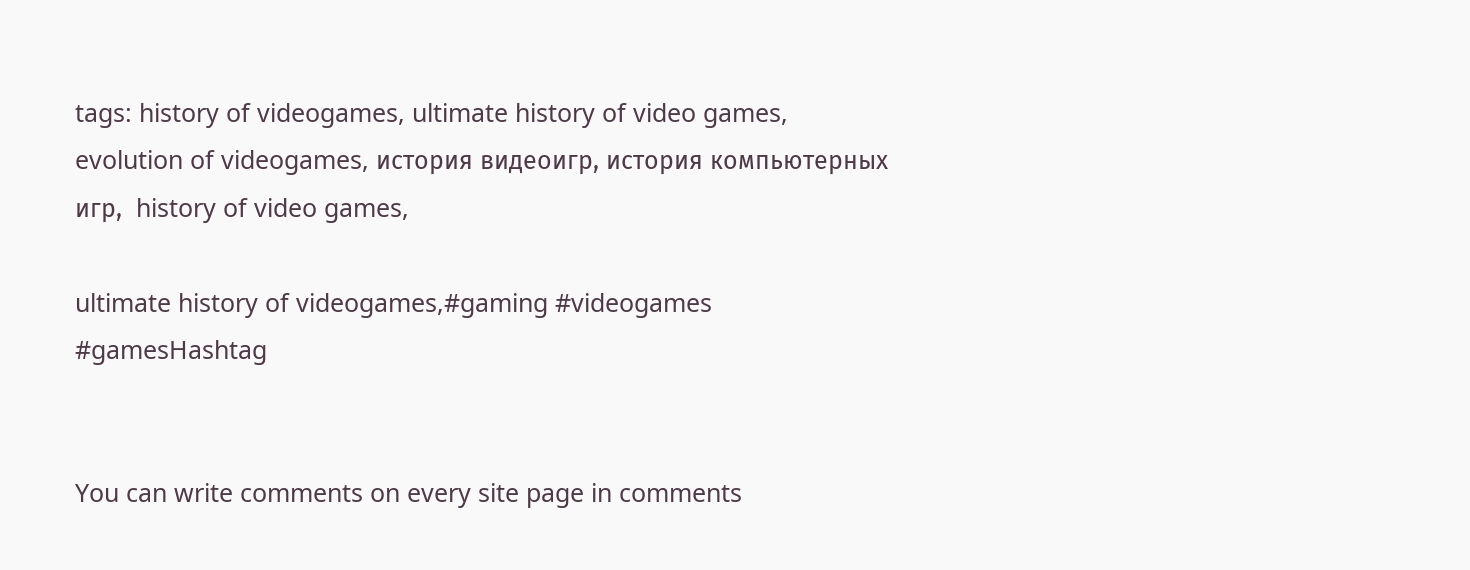tags: history of videogames, ultimate history of video games, evolution of videogames, история видеоигр, история компьютерных игр,  history of video games,

ultimate history of videogames,#gaming #videogames #gamesHashtag


You can write comments on every site page in comments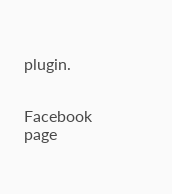plugin.


Facebook page